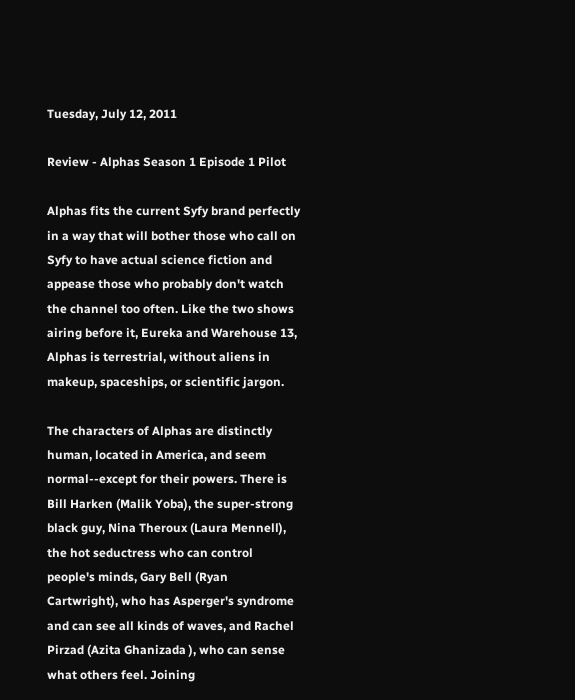Tuesday, July 12, 2011

Review - Alphas Season 1 Episode 1 Pilot

Alphas fits the current Syfy brand perfectly in a way that will bother those who call on Syfy to have actual science fiction and appease those who probably don't watch the channel too often. Like the two shows airing before it, Eureka and Warehouse 13, Alphas is terrestrial, without aliens in makeup, spaceships, or scientific jargon.

The characters of Alphas are distinctly human, located in America, and seem normal--except for their powers. There is Bill Harken (Malik Yoba), the super-strong black guy, Nina Theroux (Laura Mennell), the hot seductress who can control people's minds, Gary Bell (Ryan Cartwright), who has Asperger's syndrome and can see all kinds of waves, and Rachel Pirzad (Azita Ghanizada ), who can sense what others feel. Joining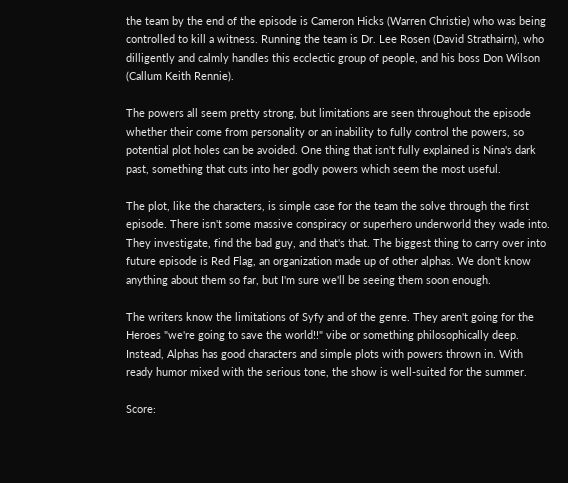the team by the end of the episode is Cameron Hicks (Warren Christie) who was being controlled to kill a witness. Running the team is Dr. Lee Rosen (David Strathairn), who dilligently and calmly handles this ecclectic group of people, and his boss Don Wilson (Callum Keith Rennie).

The powers all seem pretty strong, but limitations are seen throughout the episode whether their come from personality or an inability to fully control the powers, so potential plot holes can be avoided. One thing that isn't fully explained is Nina's dark past, something that cuts into her godly powers which seem the most useful.

The plot, like the characters, is simple case for the team the solve through the first episode. There isn't some massive conspiracy or superhero underworld they wade into. They investigate, find the bad guy, and that's that. The biggest thing to carry over into future episode is Red Flag, an organization made up of other alphas. We don't know anything about them so far, but I'm sure we'll be seeing them soon enough.

The writers know the limitations of Syfy and of the genre. They aren't going for the Heroes "we're going to save the world!!" vibe or something philosophically deep. Instead, Alphas has good characters and simple plots with powers thrown in. With ready humor mixed with the serious tone, the show is well-suited for the summer.

Score: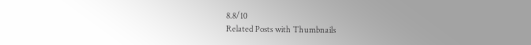8.8/10
Related Posts with Thumbnails